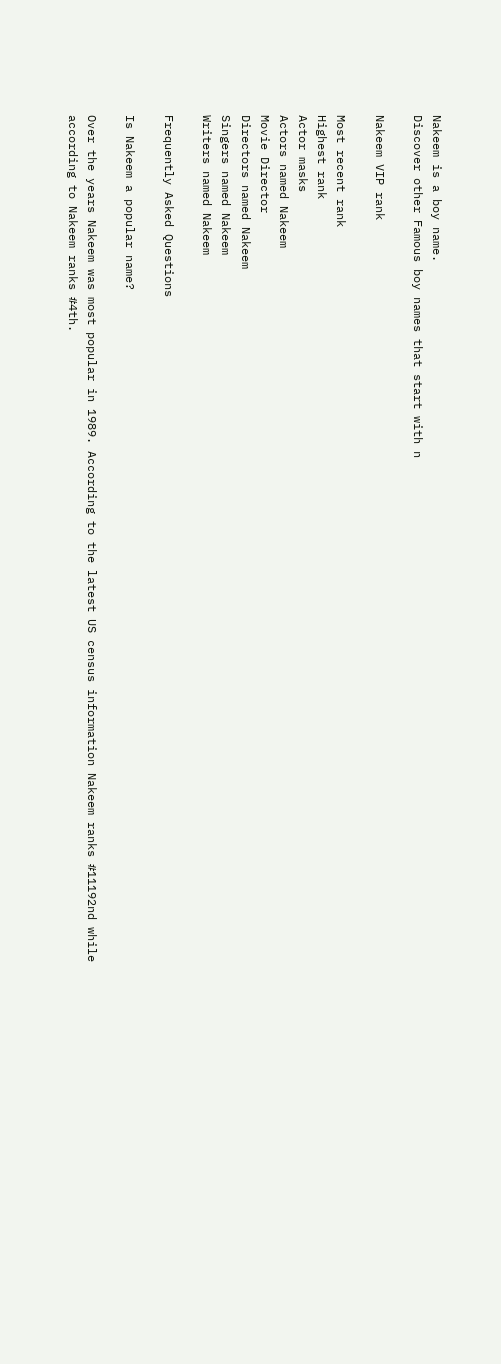Nakeem is a boy name.
Discover other Famous boy names that start with n

Nakeem VIP rank

Most recent rank
Highest rank
Actor masks
Actors named Nakeem
Movie Director
Directors named Nakeem
Singers named Nakeem
Writers named Nakeem

Frequently Asked Questions

Is Nakeem a popular name?

Over the years Nakeem was most popular in 1989. According to the latest US census information Nakeem ranks #11192nd while according to Nakeem ranks #4th.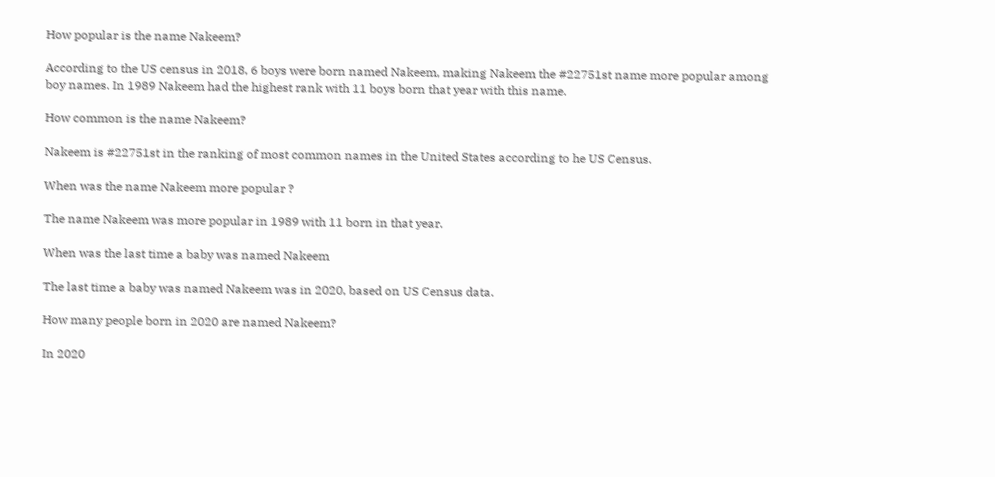How popular is the name Nakeem?

According to the US census in 2018, 6 boys were born named Nakeem, making Nakeem the #22751st name more popular among boy names. In 1989 Nakeem had the highest rank with 11 boys born that year with this name.

How common is the name Nakeem?

Nakeem is #22751st in the ranking of most common names in the United States according to he US Census.

When was the name Nakeem more popular ?

The name Nakeem was more popular in 1989 with 11 born in that year.

When was the last time a baby was named Nakeem

The last time a baby was named Nakeem was in 2020, based on US Census data.

How many people born in 2020 are named Nakeem?

In 2020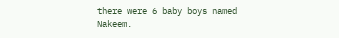there were 6 baby boys named Nakeem.